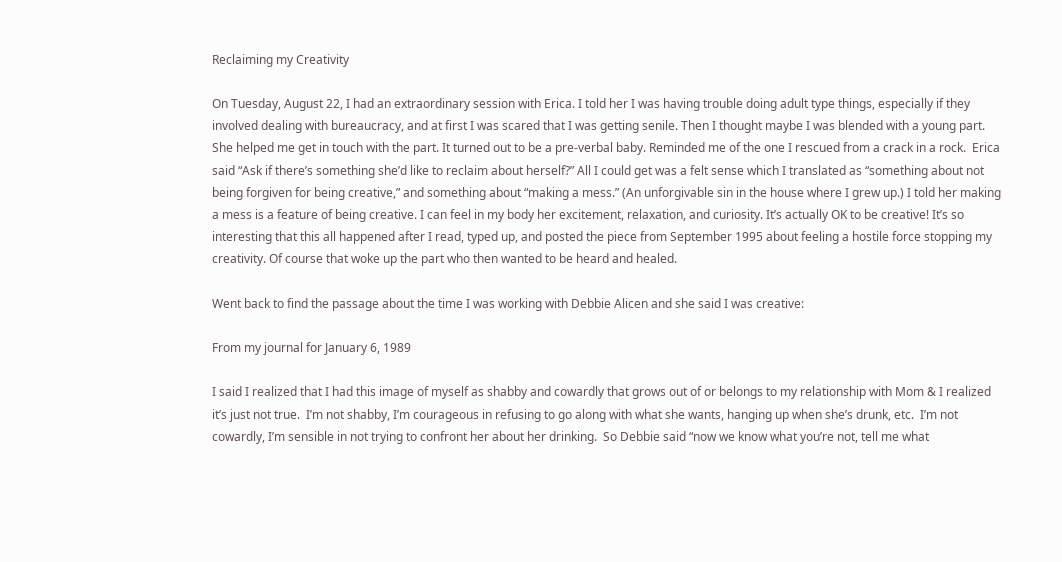Reclaiming my Creativity

On Tuesday, August 22, I had an extraordinary session with Erica. I told her I was having trouble doing adult type things, especially if they involved dealing with bureaucracy, and at first I was scared that I was getting senile. Then I thought maybe I was blended with a young part. She helped me get in touch with the part. It turned out to be a pre-verbal baby. Reminded me of the one I rescued from a crack in a rock.  Erica said “Ask if there’s something she’d like to reclaim about herself?” All I could get was a felt sense which I translated as “something about not being forgiven for being creative,” and something about “making a mess.” (An unforgivable sin in the house where I grew up.) I told her making a mess is a feature of being creative. I can feel in my body her excitement, relaxation, and curiosity. It’s actually OK to be creative! It’s so interesting that this all happened after I read, typed up, and posted the piece from September 1995 about feeling a hostile force stopping my creativity. Of course that woke up the part who then wanted to be heard and healed.

Went back to find the passage about the time I was working with Debbie Alicen and she said I was creative:

From my journal for January 6, 1989

I said I realized that I had this image of myself as shabby and cowardly that grows out of or belongs to my relationship with Mom & I realized it’s just not true.  I’m not shabby, I’m courageous in refusing to go along with what she wants, hanging up when she’s drunk, etc.  I’m not cowardly, I’m sensible in not trying to confront her about her drinking.  So Debbie said “now we know what you’re not, tell me what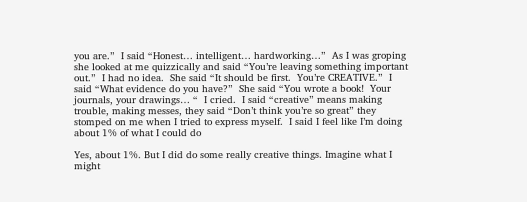you are.”  I said “Honest… intelligent… hardworking…”  As I was groping she looked at me quizzically and said “You’re leaving something important out.”  I had no idea.  She said “It should be first.  You’re CREATIVE.”  I said “What evidence do you have?”  She said “You wrote a book!  Your journals, your drawings… “  I cried.  I said “creative” means making trouble, making messes, they said “Don’t think you’re so great” they stomped on me when I tried to express myself.  I said I feel like I’m doing about 1% of what I could do

Yes, about 1%. But I did do some really creative things. Imagine what I might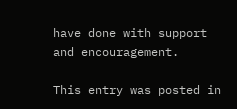have done with support and encouragement.

This entry was posted in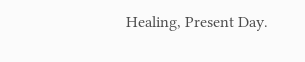Healing, Present Day.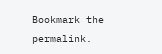Bookmark the permalink.